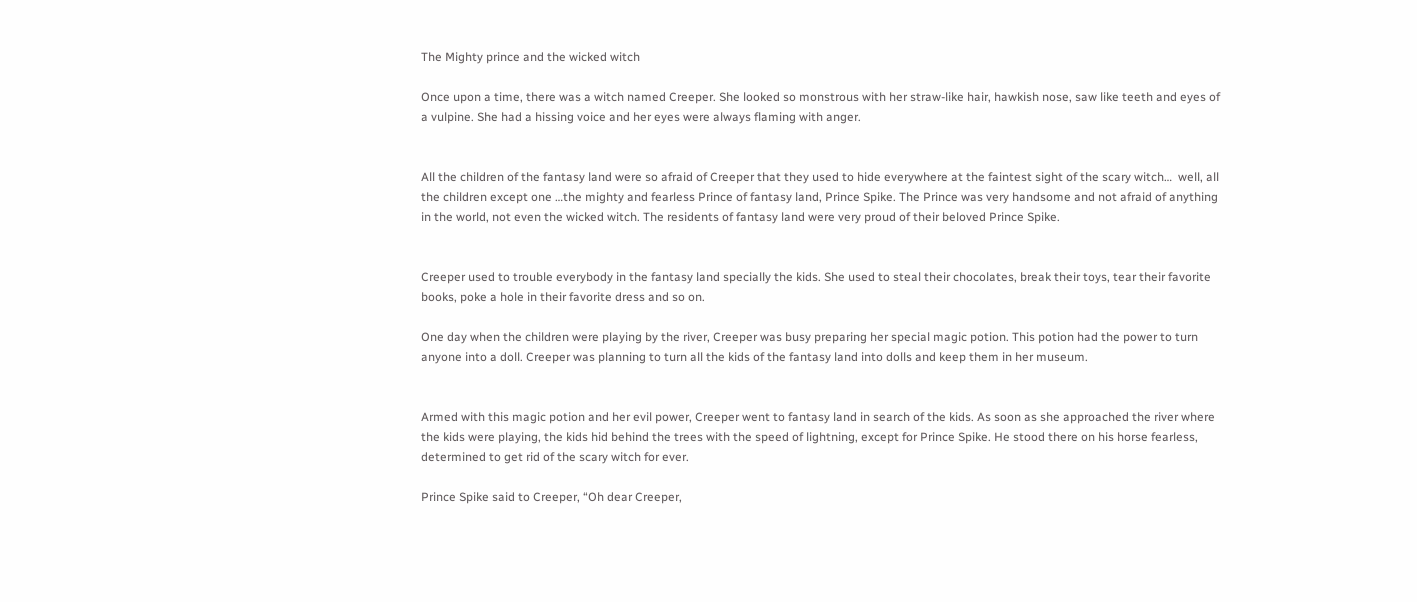The Mighty prince and the wicked witch

Once upon a time, there was a witch named Creeper. She looked so monstrous with her straw-like hair, hawkish nose, saw like teeth and eyes of a vulpine. She had a hissing voice and her eyes were always flaming with anger.


All the children of the fantasy land were so afraid of Creeper that they used to hide everywhere at the faintest sight of the scary witch…  well, all the children except one …the mighty and fearless Prince of fantasy land, Prince Spike. The Prince was very handsome and not afraid of anything in the world, not even the wicked witch. The residents of fantasy land were very proud of their beloved Prince Spike.


Creeper used to trouble everybody in the fantasy land specially the kids. She used to steal their chocolates, break their toys, tear their favorite books, poke a hole in their favorite dress and so on.

One day when the children were playing by the river, Creeper was busy preparing her special magic potion. This potion had the power to turn anyone into a doll. Creeper was planning to turn all the kids of the fantasy land into dolls and keep them in her museum.


Armed with this magic potion and her evil power, Creeper went to fantasy land in search of the kids. As soon as she approached the river where the kids were playing, the kids hid behind the trees with the speed of lightning, except for Prince Spike. He stood there on his horse fearless, determined to get rid of the scary witch for ever.

Prince Spike said to Creeper, “Oh dear Creeper,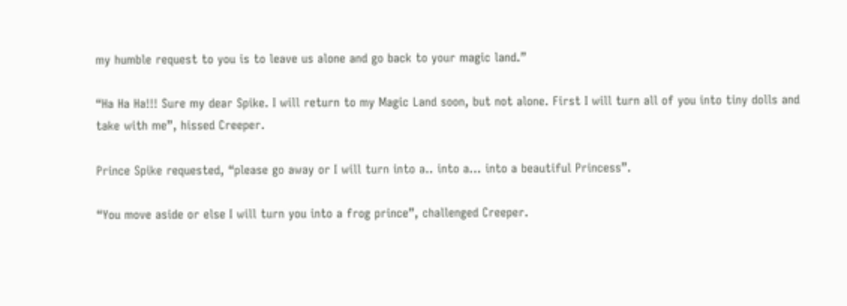my humble request to you is to leave us alone and go back to your magic land.”

“Ha Ha Ha!!! Sure my dear Spike. I will return to my Magic Land soon, but not alone. First I will turn all of you into tiny dolls and take with me”, hissed Creeper.

Prince Spike requested, “please go away or I will turn into a.. into a… into a beautiful Princess”.

“You move aside or else I will turn you into a frog prince”, challenged Creeper.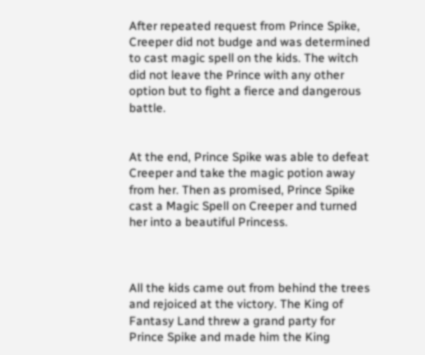After repeated request from Prince Spike, Creeper did not budge and was determined to cast magic spell on the kids. The witch did not leave the Prince with any other option but to fight a fierce and dangerous battle.


At the end, Prince Spike was able to defeat Creeper and take the magic potion away from her. Then as promised, Prince Spike cast a Magic Spell on Creeper and turned her into a beautiful Princess.



All the kids came out from behind the trees and rejoiced at the victory. The King of Fantasy Land threw a grand party for Prince Spike and made him the King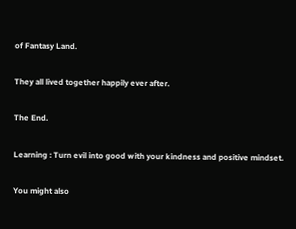of Fantasy Land.

They all lived together happily ever after.

The End.

Learning : Turn evil into good with your kindness and positive mindset.

You might also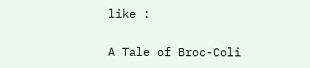like :

A Tale of Broc-Coli